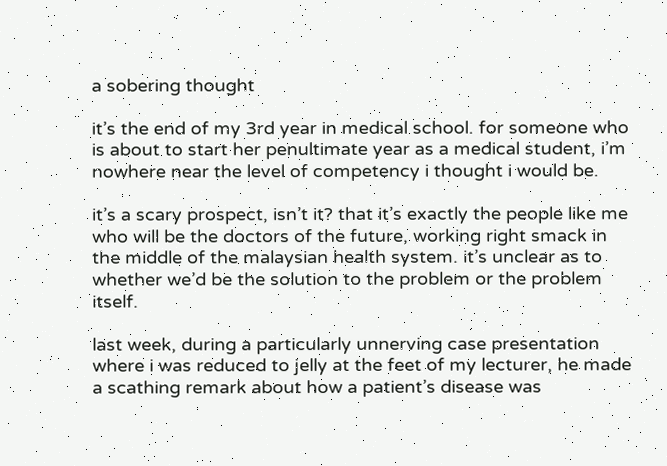a sobering thought

it’s the end of my 3rd year in medical school. for someone who is about to start her penultimate year as a medical student, i’m nowhere near the level of competency i thought i would be.

it’s a scary prospect, isn’t it? that it’s exactly the people like me who will be the doctors of the future, working right smack in the middle of the malaysian health system. it’s unclear as to whether we’d be the solution to the problem or the problem itself.

last week, during a particularly unnerving case presentation where i was reduced to jelly at the feet of my lecturer, he made a scathing remark about how a patient’s disease was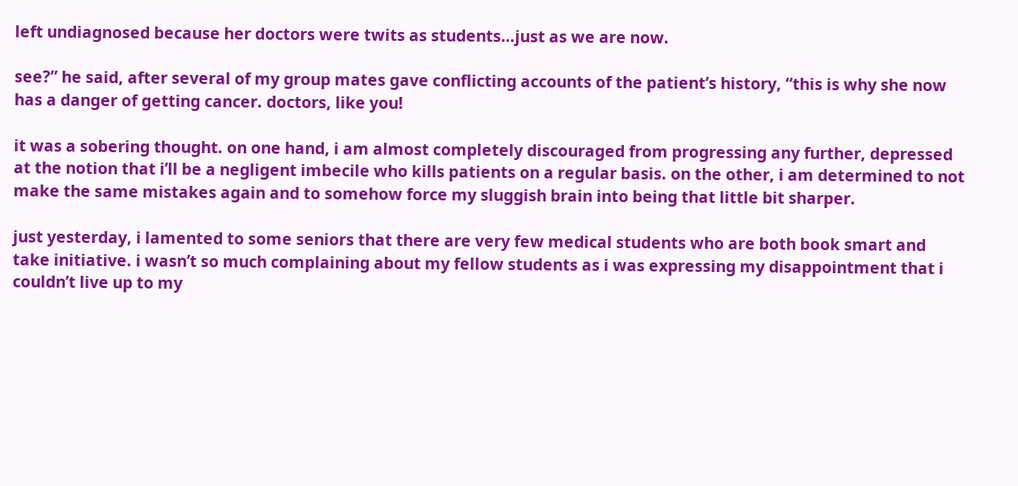left undiagnosed because her doctors were twits as students…just as we are now.

see?” he said, after several of my group mates gave conflicting accounts of the patient’s history, “this is why she now has a danger of getting cancer. doctors, like you!

it was a sobering thought. on one hand, i am almost completely discouraged from progressing any further, depressed at the notion that i’ll be a negligent imbecile who kills patients on a regular basis. on the other, i am determined to not make the same mistakes again and to somehow force my sluggish brain into being that little bit sharper.

just yesterday, i lamented to some seniors that there are very few medical students who are both book smart and take initiative. i wasn’t so much complaining about my fellow students as i was expressing my disappointment that i couldn’t live up to my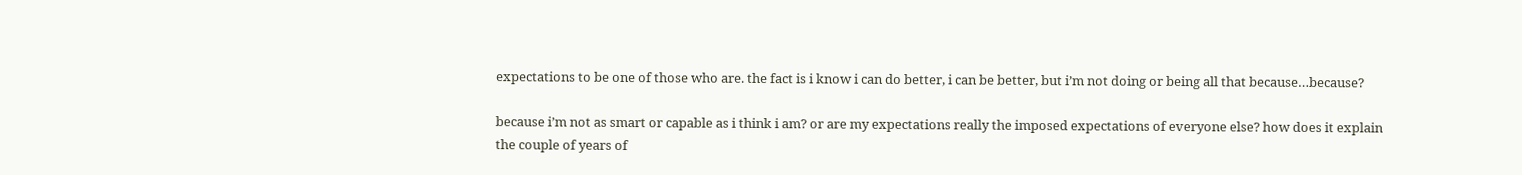expectations to be one of those who are. the fact is i know i can do better, i can be better, but i’m not doing or being all that because…because?

because i’m not as smart or capable as i think i am? or are my expectations really the imposed expectations of everyone else? how does it explain the couple of years of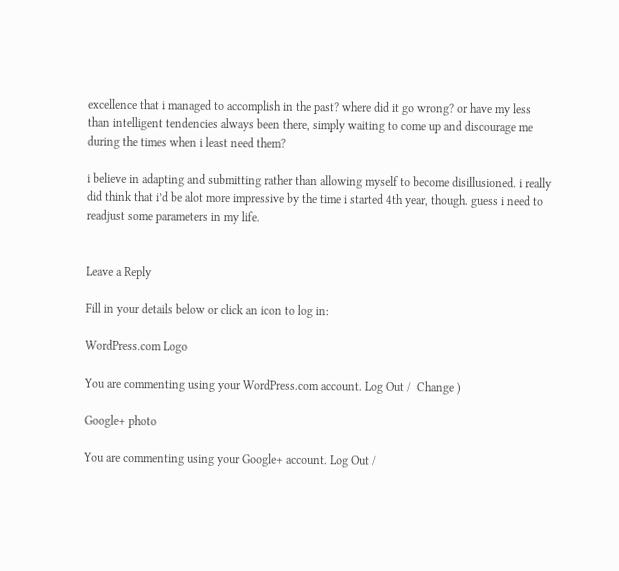excellence that i managed to accomplish in the past? where did it go wrong? or have my less than intelligent tendencies always been there, simply waiting to come up and discourage me during the times when i least need them?

i believe in adapting and submitting rather than allowing myself to become disillusioned. i really did think that i’d be alot more impressive by the time i started 4th year, though. guess i need to readjust some parameters in my life.


Leave a Reply

Fill in your details below or click an icon to log in:

WordPress.com Logo

You are commenting using your WordPress.com account. Log Out /  Change )

Google+ photo

You are commenting using your Google+ account. Log Out /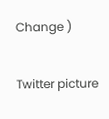Change )

Twitter picture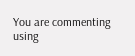You are commenting using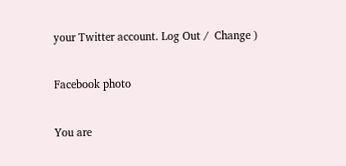your Twitter account. Log Out /  Change )

Facebook photo

You are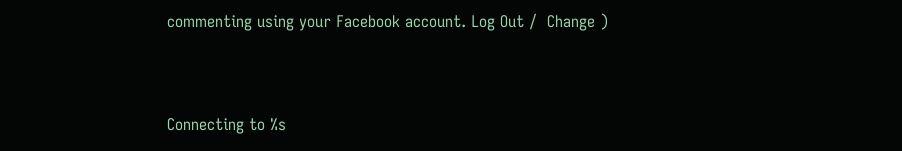commenting using your Facebook account. Log Out /  Change )


Connecting to %s